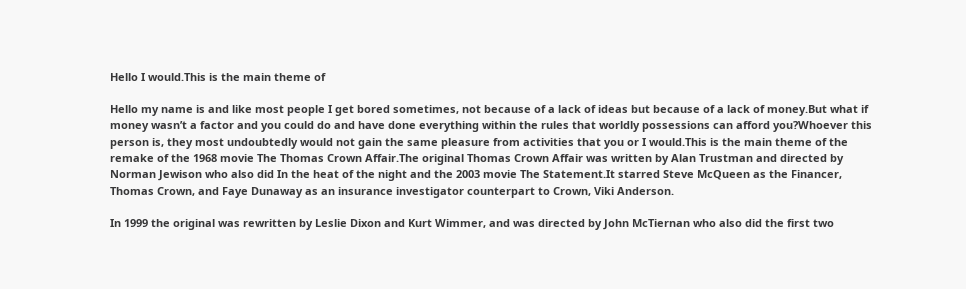Hello I would.This is the main theme of

Hello my name is and like most people I get bored sometimes, not because of a lack of ideas but because of a lack of money.But what if money wasn’t a factor and you could do and have done everything within the rules that worldly possessions can afford you?Whoever this person is, they most undoubtedly would not gain the same pleasure from activities that you or I would.This is the main theme of the remake of the 1968 movie The Thomas Crown Affair.The original Thomas Crown Affair was written by Alan Trustman and directed by Norman Jewison who also did In the heat of the night and the 2003 movie The Statement.It starred Steve McQueen as the Financer, Thomas Crown, and Faye Dunaway as an insurance investigator counterpart to Crown, Viki Anderson.

In 1999 the original was rewritten by Leslie Dixon and Kurt Wimmer, and was directed by John McTiernan who also did the first two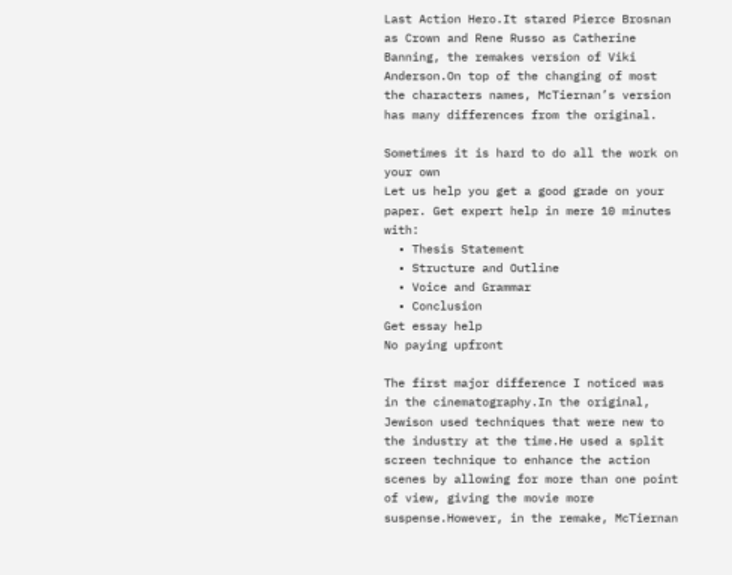Last Action Hero.It stared Pierce Brosnan as Crown and Rene Russo as Catherine Banning, the remakes version of Viki Anderson.On top of the changing of most the characters names, McTiernan’s version has many differences from the original.

Sometimes it is hard to do all the work on your own
Let us help you get a good grade on your paper. Get expert help in mere 10 minutes with:
  • Thesis Statement
  • Structure and Outline
  • Voice and Grammar
  • Conclusion
Get essay help
No paying upfront

The first major difference I noticed was in the cinematography.In the original, Jewison used techniques that were new to the industry at the time.He used a split screen technique to enhance the action scenes by allowing for more than one point of view, giving the movie more suspense.However, in the remake, McTiernan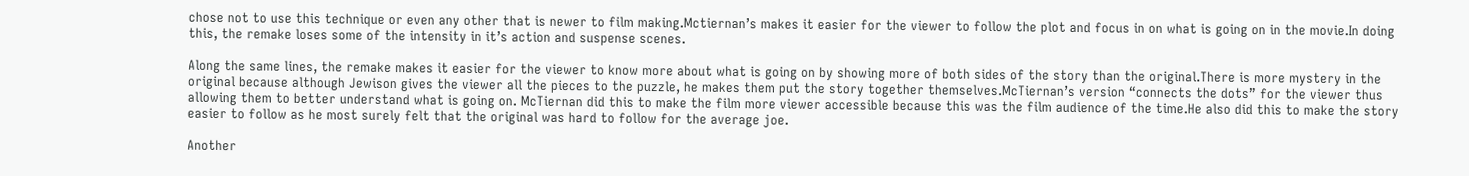chose not to use this technique or even any other that is newer to film making.Mctiernan’s makes it easier for the viewer to follow the plot and focus in on what is going on in the movie.In doing this, the remake loses some of the intensity in it’s action and suspense scenes.

Along the same lines, the remake makes it easier for the viewer to know more about what is going on by showing more of both sides of the story than the original.There is more mystery in the original because although Jewison gives the viewer all the pieces to the puzzle, he makes them put the story together themselves.McTiernan’s version “connects the dots” for the viewer thus allowing them to better understand what is going on. McTiernan did this to make the film more viewer accessible because this was the film audience of the time.He also did this to make the story easier to follow as he most surely felt that the original was hard to follow for the average joe.

Another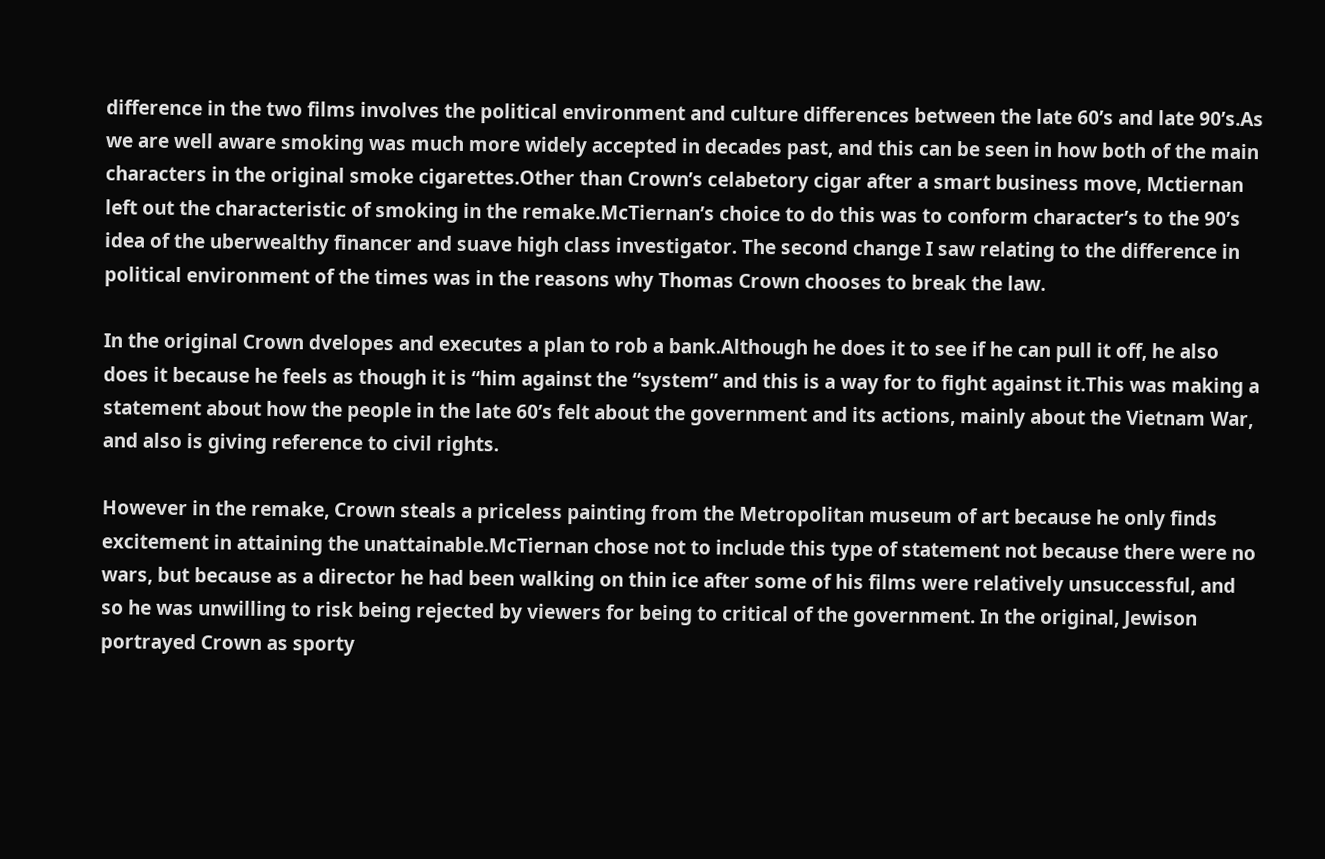difference in the two films involves the political environment and culture differences between the late 60’s and late 90’s.As we are well aware smoking was much more widely accepted in decades past, and this can be seen in how both of the main characters in the original smoke cigarettes.Other than Crown’s celabetory cigar after a smart business move, Mctiernan left out the characteristic of smoking in the remake.McTiernan’s choice to do this was to conform character’s to the 90’s idea of the uberwealthy financer and suave high class investigator. The second change I saw relating to the difference in political environment of the times was in the reasons why Thomas Crown chooses to break the law.

In the original Crown dvelopes and executes a plan to rob a bank.Although he does it to see if he can pull it off, he also does it because he feels as though it is “him against the “system” and this is a way for to fight against it.This was making a statement about how the people in the late 60’s felt about the government and its actions, mainly about the Vietnam War, and also is giving reference to civil rights.

However in the remake, Crown steals a priceless painting from the Metropolitan museum of art because he only finds excitement in attaining the unattainable.McTiernan chose not to include this type of statement not because there were no wars, but because as a director he had been walking on thin ice after some of his films were relatively unsuccessful, and so he was unwilling to risk being rejected by viewers for being to critical of the government. In the original, Jewison portrayed Crown as sporty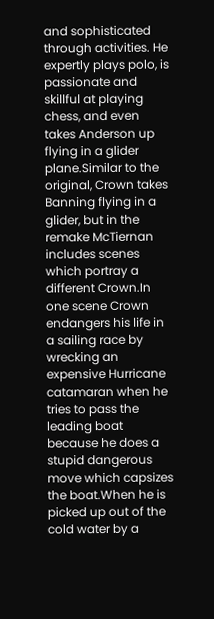and sophisticated through activities. He expertly plays polo, is passionate and skillful at playing chess, and even takes Anderson up flying in a glider plane.Similar to the original, Crown takes Banning flying in a glider, but in the remake McTiernan includes scenes which portray a different Crown.In one scene Crown endangers his life in a sailing race by wrecking an expensive Hurricane catamaran when he tries to pass the leading boat because he does a stupid dangerous move which capsizes the boat.When he is picked up out of the cold water by a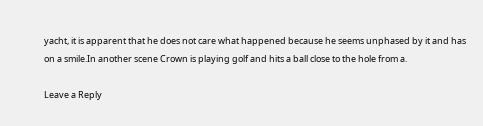yacht, it is apparent that he does not care what happened because he seems unphased by it and has on a smile.In another scene Crown is playing golf and hits a ball close to the hole from a.

Leave a Reply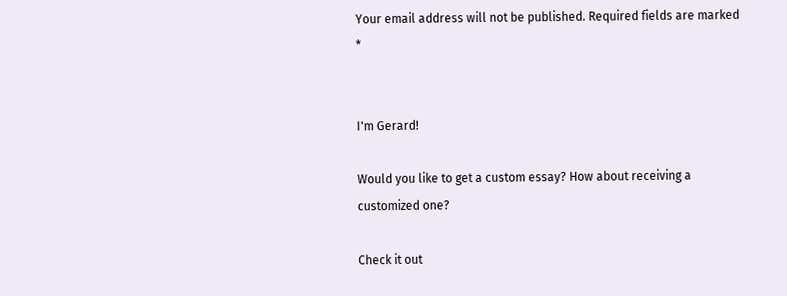Your email address will not be published. Required fields are marked *


I'm Gerard!

Would you like to get a custom essay? How about receiving a customized one?

Check it out